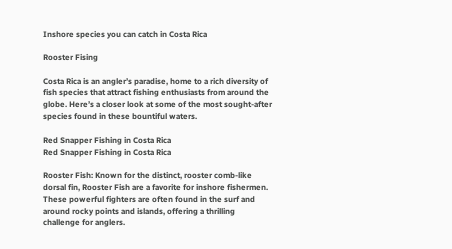Inshore species you can catch in Costa Rica

Rooster Fising

Costa Rica is an angler’s paradise, home to a rich diversity of fish species that attract fishing enthusiasts from around the globe. Here’s a closer look at some of the most sought-after species found in these bountiful waters.

Red Snapper Fishing in Costa Rica
Red Snapper Fishing in Costa Rica

Rooster Fish: Known for the distinct, rooster comb-like dorsal fin, Rooster Fish are a favorite for inshore fishermen. These powerful fighters are often found in the surf and around rocky points and islands, offering a thrilling challenge for anglers.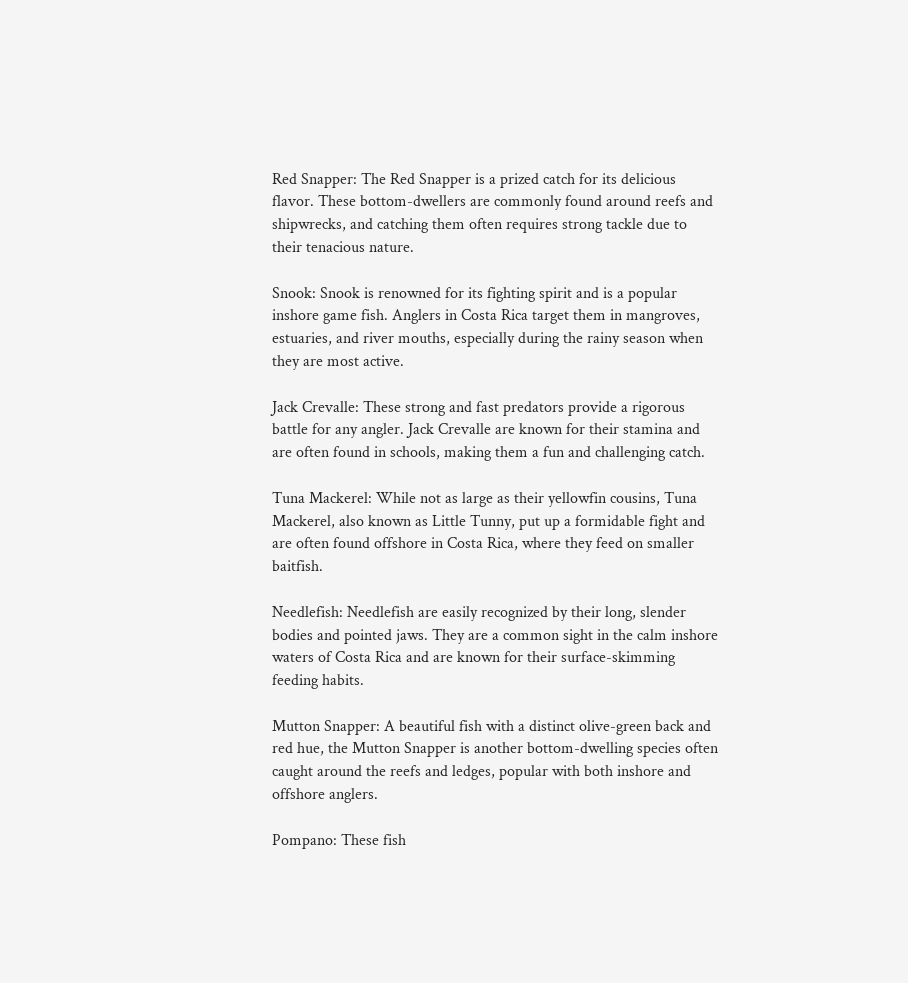Red Snapper: The Red Snapper is a prized catch for its delicious flavor. These bottom-dwellers are commonly found around reefs and shipwrecks, and catching them often requires strong tackle due to their tenacious nature.

Snook: Snook is renowned for its fighting spirit and is a popular inshore game fish. Anglers in Costa Rica target them in mangroves, estuaries, and river mouths, especially during the rainy season when they are most active.

Jack Crevalle: These strong and fast predators provide a rigorous battle for any angler. Jack Crevalle are known for their stamina and are often found in schools, making them a fun and challenging catch.

Tuna Mackerel: While not as large as their yellowfin cousins, Tuna Mackerel, also known as Little Tunny, put up a formidable fight and are often found offshore in Costa Rica, where they feed on smaller baitfish.

Needlefish: Needlefish are easily recognized by their long, slender bodies and pointed jaws. They are a common sight in the calm inshore waters of Costa Rica and are known for their surface-skimming feeding habits.

Mutton Snapper: A beautiful fish with a distinct olive-green back and red hue, the Mutton Snapper is another bottom-dwelling species often caught around the reefs and ledges, popular with both inshore and offshore anglers.

Pompano: These fish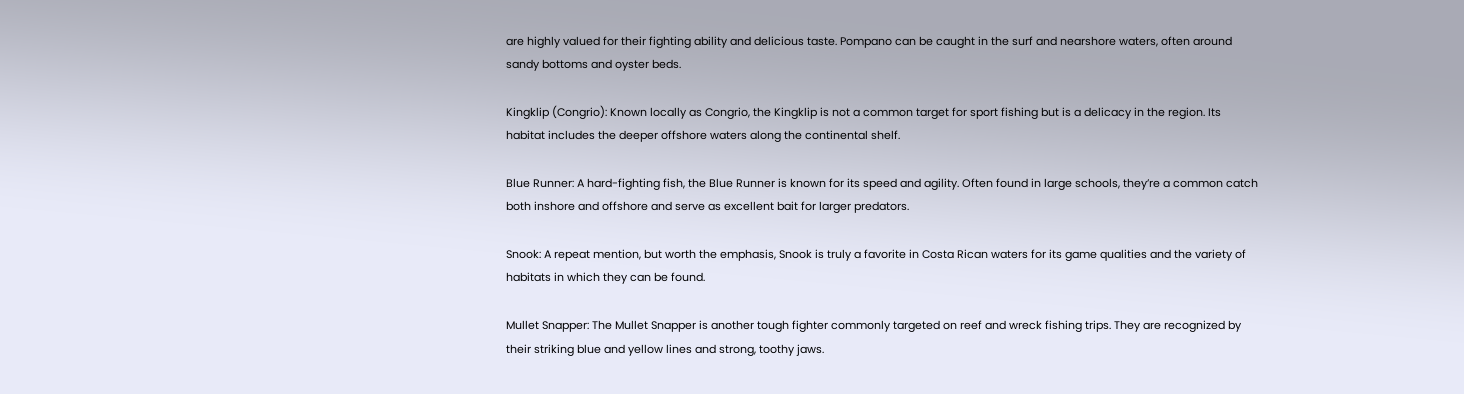are highly valued for their fighting ability and delicious taste. Pompano can be caught in the surf and nearshore waters, often around sandy bottoms and oyster beds.

Kingklip (Congrio): Known locally as Congrio, the Kingklip is not a common target for sport fishing but is a delicacy in the region. Its habitat includes the deeper offshore waters along the continental shelf.

Blue Runner: A hard-fighting fish, the Blue Runner is known for its speed and agility. Often found in large schools, they’re a common catch both inshore and offshore and serve as excellent bait for larger predators.

Snook: A repeat mention, but worth the emphasis, Snook is truly a favorite in Costa Rican waters for its game qualities and the variety of habitats in which they can be found.

Mullet Snapper: The Mullet Snapper is another tough fighter commonly targeted on reef and wreck fishing trips. They are recognized by their striking blue and yellow lines and strong, toothy jaws.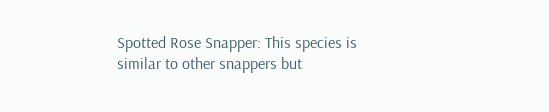Spotted Rose Snapper: This species is similar to other snappers but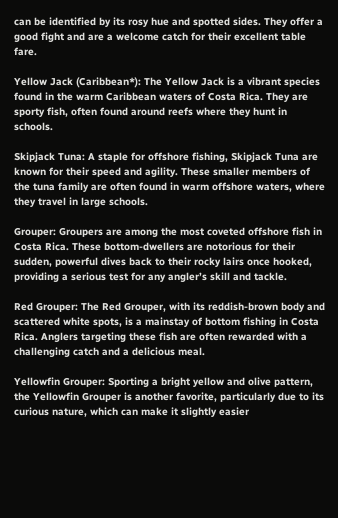can be identified by its rosy hue and spotted sides. They offer a good fight and are a welcome catch for their excellent table fare.

Yellow Jack (Caribbean*): The Yellow Jack is a vibrant species found in the warm Caribbean waters of Costa Rica. They are sporty fish, often found around reefs where they hunt in schools.

Skipjack Tuna: A staple for offshore fishing, Skipjack Tuna are known for their speed and agility. These smaller members of the tuna family are often found in warm offshore waters, where they travel in large schools.

Grouper: Groupers are among the most coveted offshore fish in Costa Rica. These bottom-dwellers are notorious for their sudden, powerful dives back to their rocky lairs once hooked, providing a serious test for any angler’s skill and tackle.

Red Grouper: The Red Grouper, with its reddish-brown body and scattered white spots, is a mainstay of bottom fishing in Costa Rica. Anglers targeting these fish are often rewarded with a challenging catch and a delicious meal.

Yellowfin Grouper: Sporting a bright yellow and olive pattern, the Yellowfin Grouper is another favorite, particularly due to its curious nature, which can make it slightly easier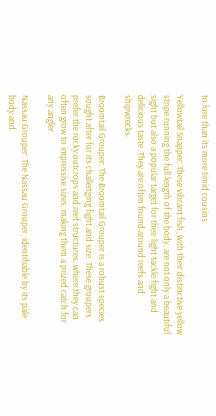to lure than its more timid cousins.

Yellowtail Snapper: These vibrant fish, with their distinctive yellow stripe running the full length of the body, are not only a beautiful sight but also a popular target for their light tackle fight and delicious taste. They are often found around reefs and shipwrecks.

Broomtail Grouper: The Broomtail Grouper is a robust species sought after for its challenging fight and size. These groupers prefer the rocky outcrops and reef structures, where they can often grow to impressive sizes, making them a prized catch for any angler.

Nassau Grouper: The Nassau Grouper, identifiable by its pale body and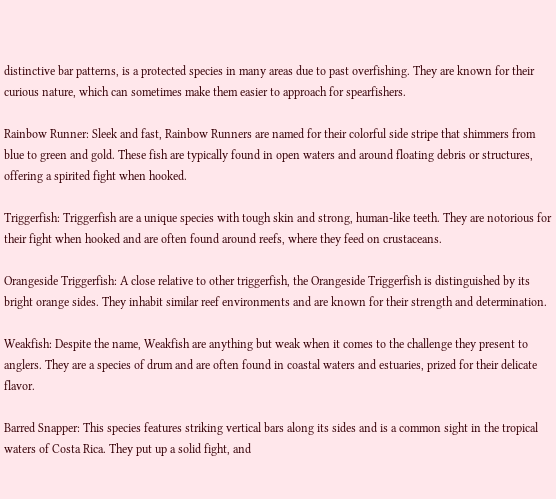distinctive bar patterns, is a protected species in many areas due to past overfishing. They are known for their curious nature, which can sometimes make them easier to approach for spearfishers.

Rainbow Runner: Sleek and fast, Rainbow Runners are named for their colorful side stripe that shimmers from blue to green and gold. These fish are typically found in open waters and around floating debris or structures, offering a spirited fight when hooked.

Triggerfish: Triggerfish are a unique species with tough skin and strong, human-like teeth. They are notorious for their fight when hooked and are often found around reefs, where they feed on crustaceans.

Orangeside Triggerfish: A close relative to other triggerfish, the Orangeside Triggerfish is distinguished by its bright orange sides. They inhabit similar reef environments and are known for their strength and determination.

Weakfish: Despite the name, Weakfish are anything but weak when it comes to the challenge they present to anglers. They are a species of drum and are often found in coastal waters and estuaries, prized for their delicate flavor.

Barred Snapper: This species features striking vertical bars along its sides and is a common sight in the tropical waters of Costa Rica. They put up a solid fight, and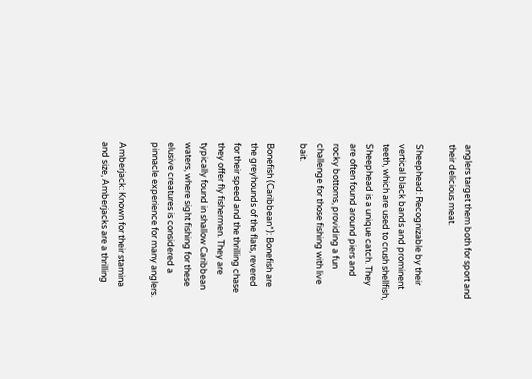anglers target them both for sport and their delicious meat.

Sheephead: Recognizable by their vertical black bands and prominent teeth, which are used to crush shellfish, Sheephead is a unique catch. They are often found around piers and rocky bottoms, providing a fun challenge for those fishing with live bait.

Bonefish (Caribbean*): Bonefish are the greyhounds of the flats, revered for their speed and the thrilling chase they offer fly fishermen. They are typically found in shallow Caribbean waters, where sight fishing for these elusive creatures is considered a pinnacle experience for many anglers.

Amberjack: Known for their stamina and size, Amberjacks are a thrilling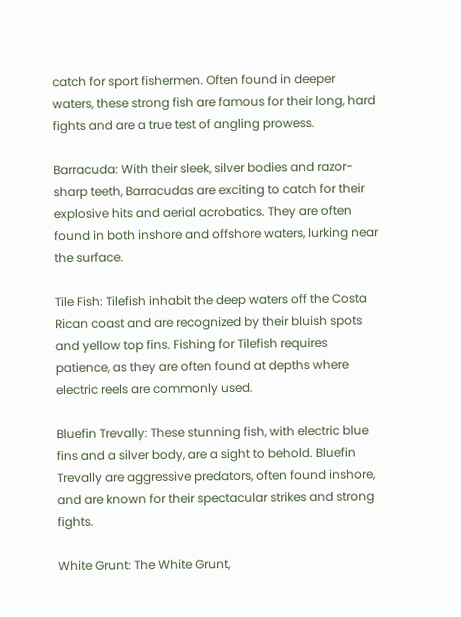catch for sport fishermen. Often found in deeper waters, these strong fish are famous for their long, hard fights and are a true test of angling prowess.

Barracuda: With their sleek, silver bodies and razor-sharp teeth, Barracudas are exciting to catch for their explosive hits and aerial acrobatics. They are often found in both inshore and offshore waters, lurking near the surface.

Tile Fish: Tilefish inhabit the deep waters off the Costa Rican coast and are recognized by their bluish spots and yellow top fins. Fishing for Tilefish requires patience, as they are often found at depths where electric reels are commonly used.

Bluefin Trevally: These stunning fish, with electric blue fins and a silver body, are a sight to behold. Bluefin Trevally are aggressive predators, often found inshore, and are known for their spectacular strikes and strong fights.

White Grunt: The White Grunt,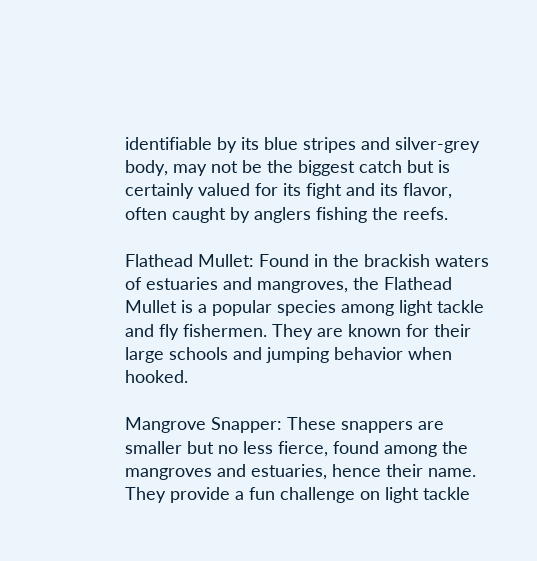identifiable by its blue stripes and silver-grey body, may not be the biggest catch but is certainly valued for its fight and its flavor, often caught by anglers fishing the reefs.

Flathead Mullet: Found in the brackish waters of estuaries and mangroves, the Flathead Mullet is a popular species among light tackle and fly fishermen. They are known for their large schools and jumping behavior when hooked.

Mangrove Snapper: These snappers are smaller but no less fierce, found among the mangroves and estuaries, hence their name. They provide a fun challenge on light tackle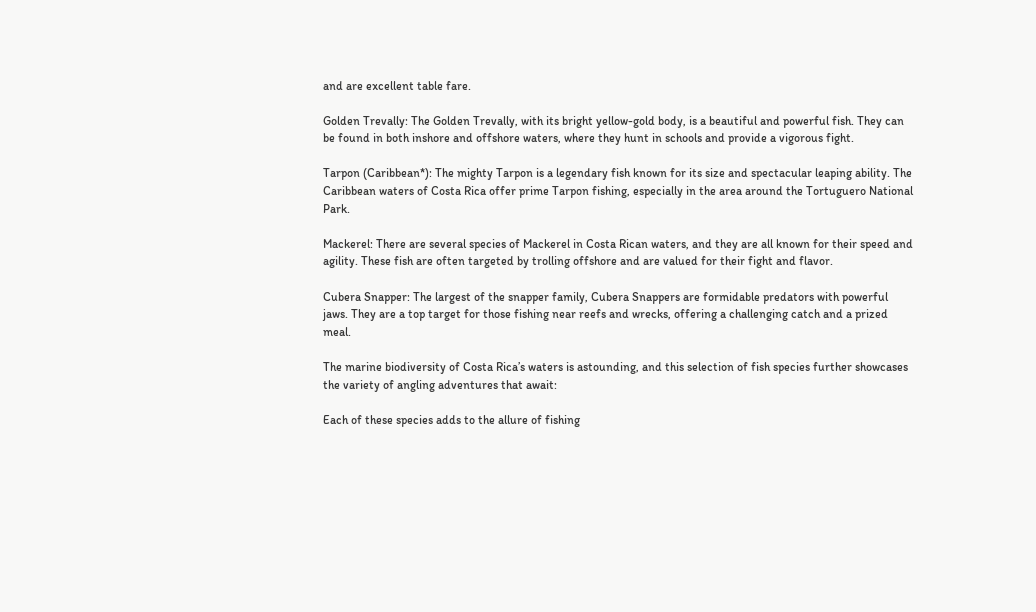and are excellent table fare.

Golden Trevally: The Golden Trevally, with its bright yellow-gold body, is a beautiful and powerful fish. They can be found in both inshore and offshore waters, where they hunt in schools and provide a vigorous fight.

Tarpon (Caribbean*): The mighty Tarpon is a legendary fish known for its size and spectacular leaping ability. The Caribbean waters of Costa Rica offer prime Tarpon fishing, especially in the area around the Tortuguero National Park.

Mackerel: There are several species of Mackerel in Costa Rican waters, and they are all known for their speed and agility. These fish are often targeted by trolling offshore and are valued for their fight and flavor.

Cubera Snapper: The largest of the snapper family, Cubera Snappers are formidable predators with powerful jaws. They are a top target for those fishing near reefs and wrecks, offering a challenging catch and a prized meal.

The marine biodiversity of Costa Rica’s waters is astounding, and this selection of fish species further showcases the variety of angling adventures that await:

Each of these species adds to the allure of fishing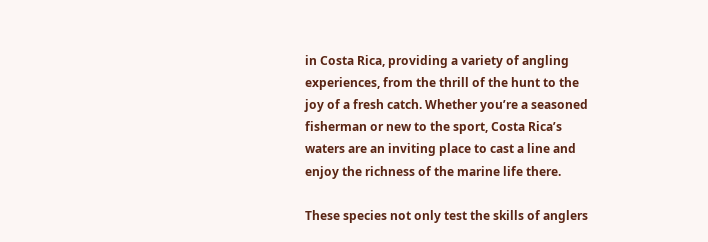in Costa Rica, providing a variety of angling experiences, from the thrill of the hunt to the joy of a fresh catch. Whether you’re a seasoned fisherman or new to the sport, Costa Rica’s waters are an inviting place to cast a line and enjoy the richness of the marine life there.

These species not only test the skills of anglers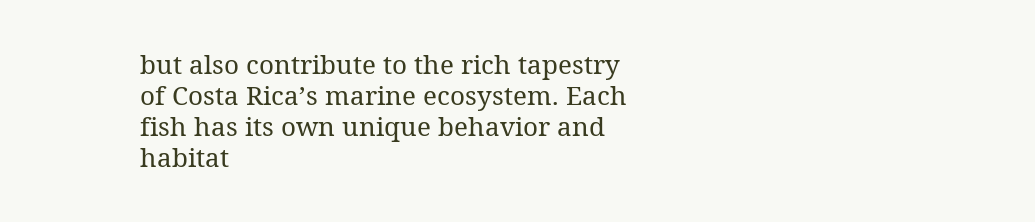but also contribute to the rich tapestry of Costa Rica’s marine ecosystem. Each fish has its own unique behavior and habitat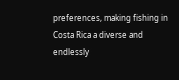preferences, making fishing in Costa Rica a diverse and endlessly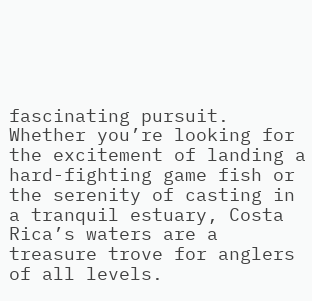fascinating pursuit. Whether you’re looking for the excitement of landing a hard-fighting game fish or the serenity of casting in a tranquil estuary, Costa Rica’s waters are a treasure trove for anglers of all levels.